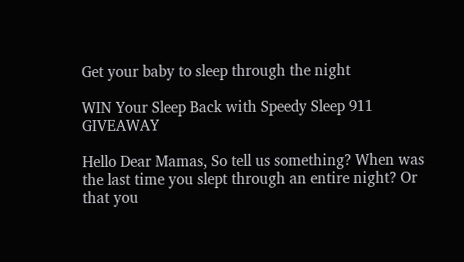Get your baby to sleep through the night

WIN Your Sleep Back with Speedy Sleep 911 GIVEAWAY

Hello Dear Mamas, So tell us something? When was the last time you slept through an entire night? Or that you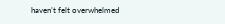haven’t felt overwhelmed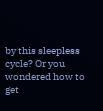by this sleepless cycle? Or you wondered how to get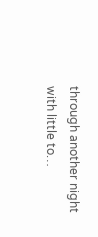through another night with little to…